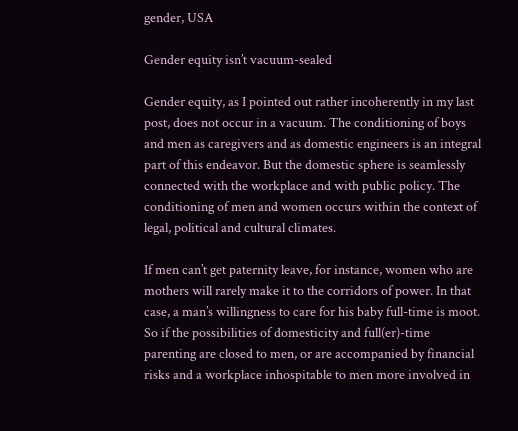gender, USA

Gender equity isn’t vacuum-sealed

Gender equity, as I pointed out rather incoherently in my last post, does not occur in a vacuum. The conditioning of boys and men as caregivers and as domestic engineers is an integral part of this endeavor. But the domestic sphere is seamlessly connected with the workplace and with public policy. The conditioning of men and women occurs within the context of legal, political and cultural climates.

If men can’t get paternity leave, for instance, women who are mothers will rarely make it to the corridors of power. In that case, a man’s willingness to care for his baby full-time is moot. So if the possibilities of domesticity and full(er)-time parenting are closed to men, or are accompanied by financial risks and a workplace inhospitable to men more involved in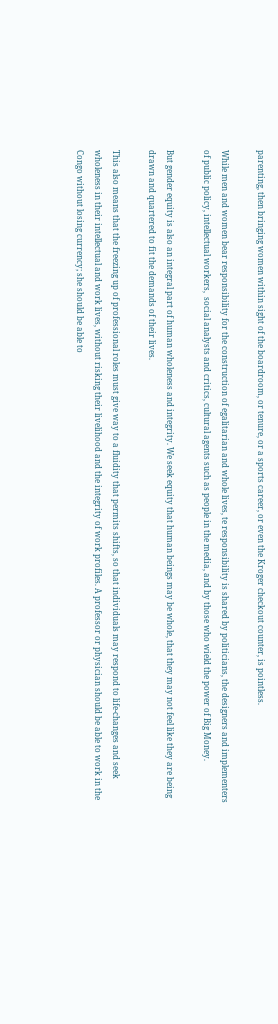parenting, then bringing women within sight of the boardroom, or tenure, or a sports career, or even the Kroger checkout counter, is pointless.

While men and women bear responsibility for the construction of egalitarian and whole lives, te responsibility is shared by politicians, the designers and implementers of public policy, intellectual workers,  social analysts and critics, cultural agents such as people in the media, and by those who wield the power of Big Money.

But gender equity is also an integral part of human wholeness and integrity. We seek equity that human beings may be whole, that they may not feel like they are being drawn and quartered to fit the demands of their lives.

This also means that the freezing up of professional roles must give way to a fluidity that permits shifts, so that individuals may respond to life-changes and seek wholeness in their intellectual and work lives, without risking their livelihood and the integrity of work profiles. A professor or physician should be able to work in the Congo without losing currency; she should be able to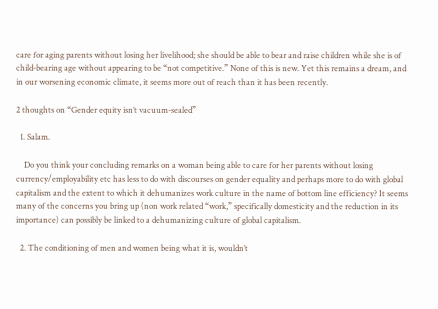care for aging parents without losing her livelihood; she should be able to bear and raise children while she is of child-bearing age without appearing to be “not competitive.” None of this is new. Yet this remains a dream, and in our worsening economic climate, it seems more out of reach than it has been recently.

2 thoughts on “Gender equity isn’t vacuum-sealed”

  1. Salam.

    Do you think your concluding remarks on a woman being able to care for her parents without losing currency/employability etc has less to do with discourses on gender equality and perhaps more to do with global capitalism and the extent to which it dehumanizes work culture in the name of bottom line efficiency? It seems many of the concerns you bring up (non work related “work,” specifically domesticity and the reduction in its importance) can possibly be linked to a dehumanizing culture of global capitalism.

  2. The conditioning of men and women being what it is, wouldn’t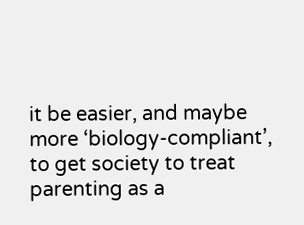it be easier, and maybe more ‘biology-compliant’, to get society to treat parenting as a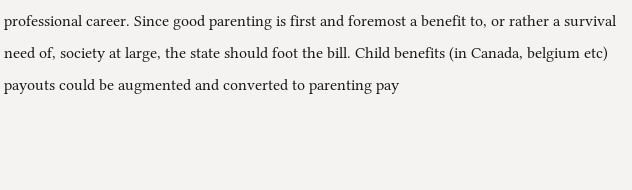professional career. Since good parenting is first and foremost a benefit to, or rather a survival need of, society at large, the state should foot the bill. Child benefits (in Canada, belgium etc) payouts could be augmented and converted to parenting pay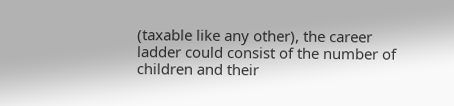(taxable like any other), the career ladder could consist of the number of children and their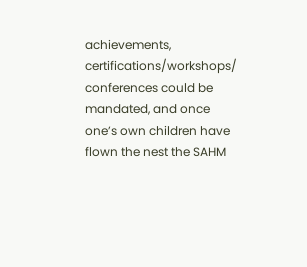achievements, certifications/workshops/ conferences could be mandated, and once one’s own children have flown the nest the SAHM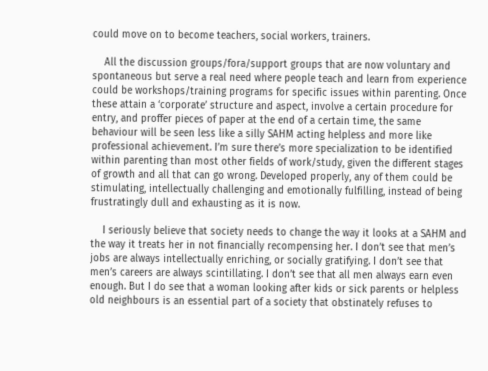could move on to become teachers, social workers, trainers.

    All the discussion groups/fora/support groups that are now voluntary and spontaneous but serve a real need where people teach and learn from experience could be workshops/training programs for specific issues within parenting. Once these attain a ‘corporate’ structure and aspect, involve a certain procedure for entry, and proffer pieces of paper at the end of a certain time, the same behaviour will be seen less like a silly SAHM acting helpless and more like professional achievement. I’m sure there’s more specialization to be identified within parenting than most other fields of work/study, given the different stages of growth and all that can go wrong. Developed properly, any of them could be stimulating, intellectually challenging and emotionally fulfilling, instead of being frustratingly dull and exhausting as it is now.

    I seriously believe that society needs to change the way it looks at a SAHM and the way it treats her in not financially recompensing her. I don’t see that men’s jobs are always intellectually enriching, or socially gratifying. I don’t see that men’s careers are always scintillating. I don’t see that all men always earn even enough. But I do see that a woman looking after kids or sick parents or helpless old neighbours is an essential part of a society that obstinately refuses to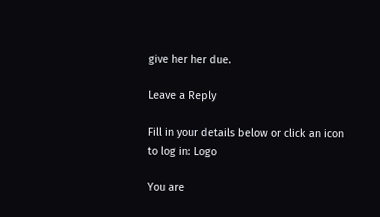give her her due.

Leave a Reply

Fill in your details below or click an icon to log in: Logo

You are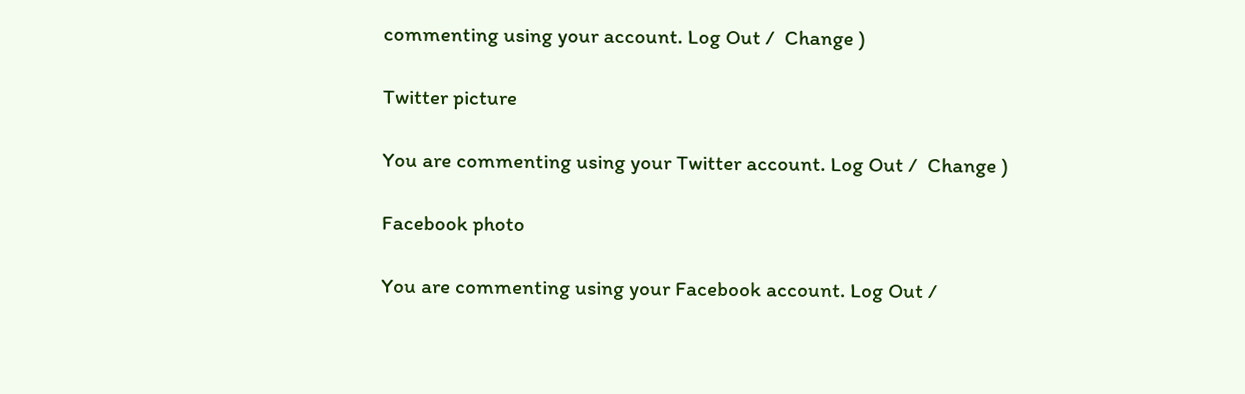commenting using your account. Log Out /  Change )

Twitter picture

You are commenting using your Twitter account. Log Out /  Change )

Facebook photo

You are commenting using your Facebook account. Log Out /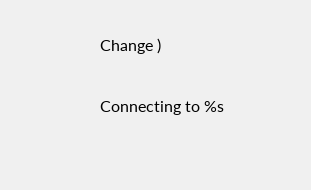Change )

Connecting to %s